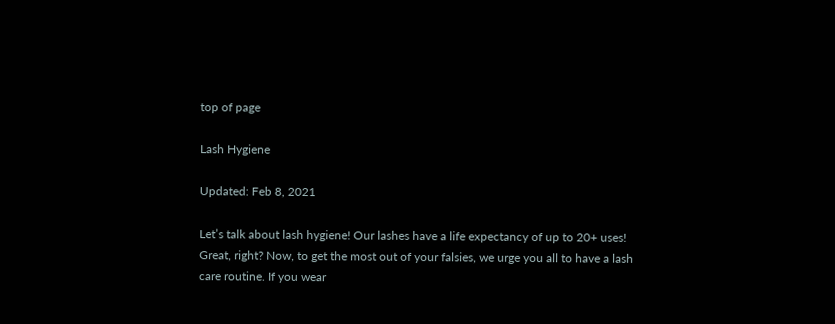top of page

Lash Hygiene

Updated: Feb 8, 2021

Let’s talk about lash hygiene! Our lashes have a life expectancy of up to 20+ uses! Great, right? Now, to get the most out of your falsies, we urge you all to have a lash care routine. If you wear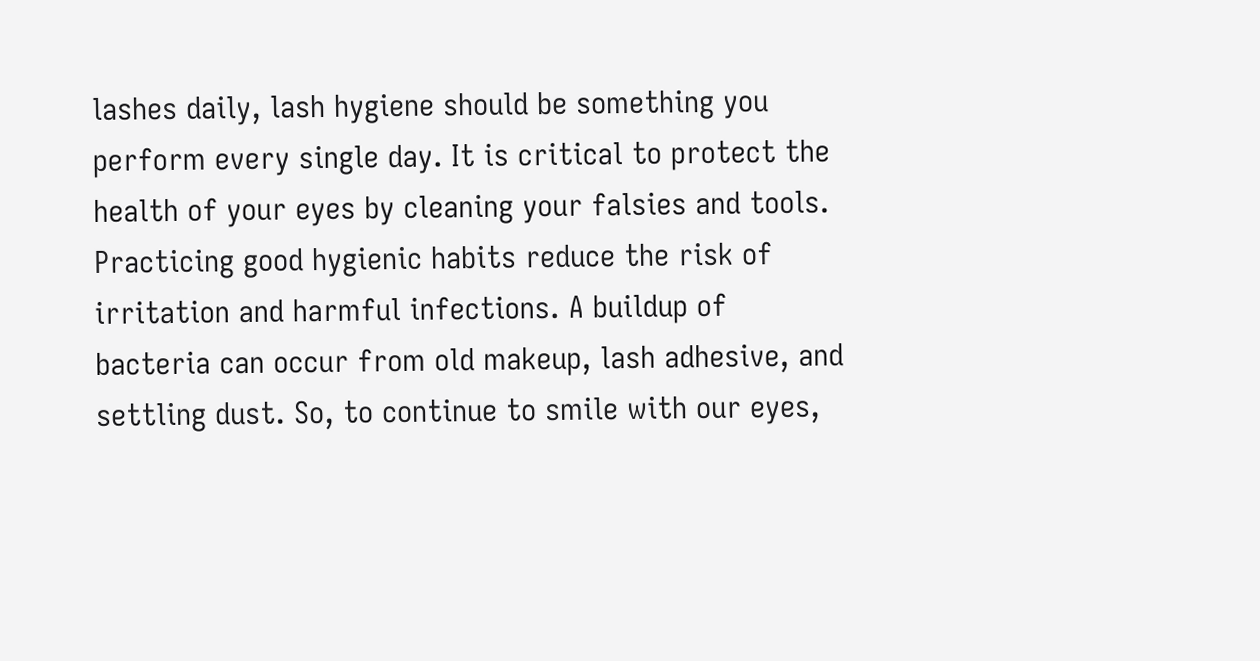lashes daily, lash hygiene should be something you perform every single day. It is critical to protect the health of your eyes by cleaning your falsies and tools. Practicing good hygienic habits reduce the risk of irritation and harmful infections. A buildup of bacteria can occur from old makeup, lash adhesive, and settling dust. So, to continue to smile with our eyes,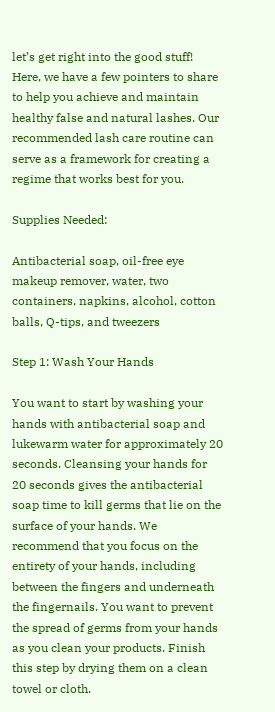let’s get right into the good stuff! Here, we have a few pointers to share to help you achieve and maintain healthy false and natural lashes. Our recommended lash care routine can serve as a framework for creating a regime that works best for you.

Supplies Needed:

Antibacterial soap, oil-free eye makeup remover, water, two containers, napkins, alcohol, cotton balls, Q-tips, and tweezers

Step 1: Wash Your Hands

You want to start by washing your hands with antibacterial soap and lukewarm water for approximately 20 seconds. Cleansing your hands for 20 seconds gives the antibacterial soap time to kill germs that lie on the surface of your hands. We recommend that you focus on the entirety of your hands, including between the fingers and underneath the fingernails. You want to prevent the spread of germs from your hands as you clean your products. Finish this step by drying them on a clean towel or cloth.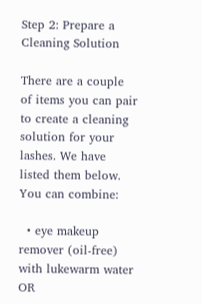Step 2: Prepare a Cleaning Solution

There are a couple of items you can pair to create a cleaning solution for your lashes. We have listed them below. You can combine:

  • eye makeup remover (oil-free) with lukewarm water OR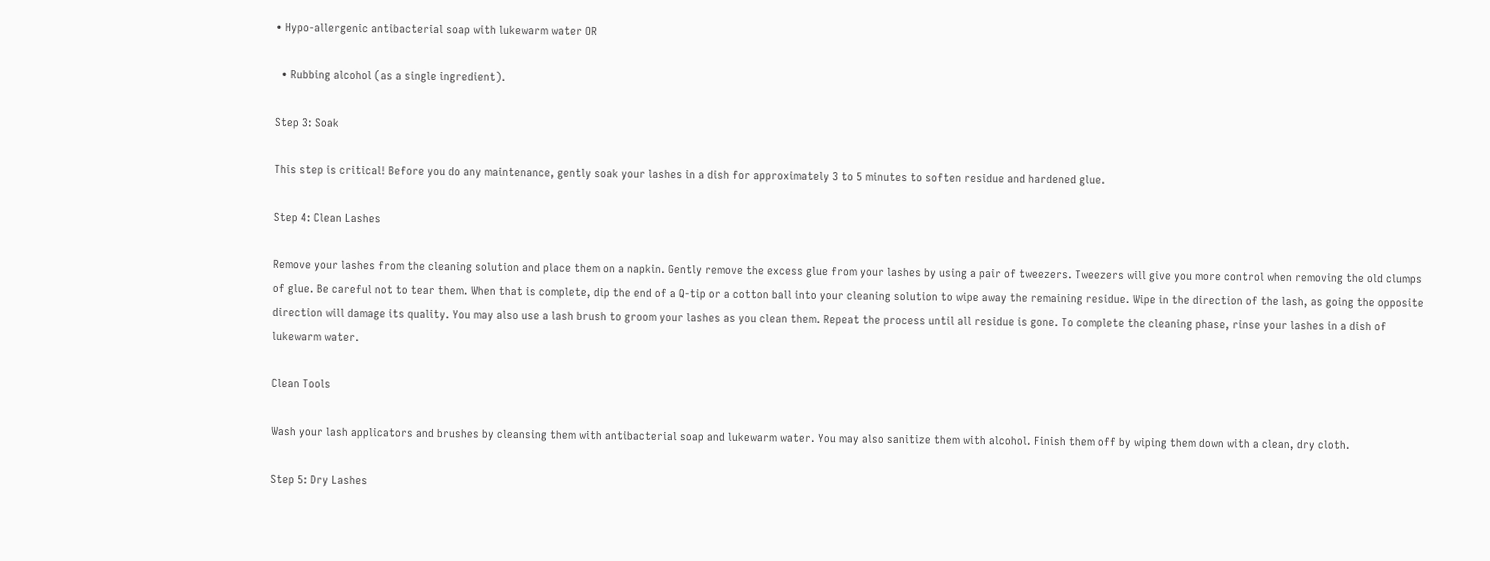• Hypo-allergenic antibacterial soap with lukewarm water OR

  • Rubbing alcohol (as a single ingredient).

Step 3: Soak

This step is critical! Before you do any maintenance, gently soak your lashes in a dish for approximately 3 to 5 minutes to soften residue and hardened glue.

Step 4: Clean Lashes

Remove your lashes from the cleaning solution and place them on a napkin. Gently remove the excess glue from your lashes by using a pair of tweezers. Tweezers will give you more control when removing the old clumps of glue. Be careful not to tear them. When that is complete, dip the end of a Q-tip or a cotton ball into your cleaning solution to wipe away the remaining residue. Wipe in the direction of the lash, as going the opposite direction will damage its quality. You may also use a lash brush to groom your lashes as you clean them. Repeat the process until all residue is gone. To complete the cleaning phase, rinse your lashes in a dish of lukewarm water.

Clean Tools

Wash your lash applicators and brushes by cleansing them with antibacterial soap and lukewarm water. You may also sanitize them with alcohol. Finish them off by wiping them down with a clean, dry cloth.

Step 5: Dry Lashes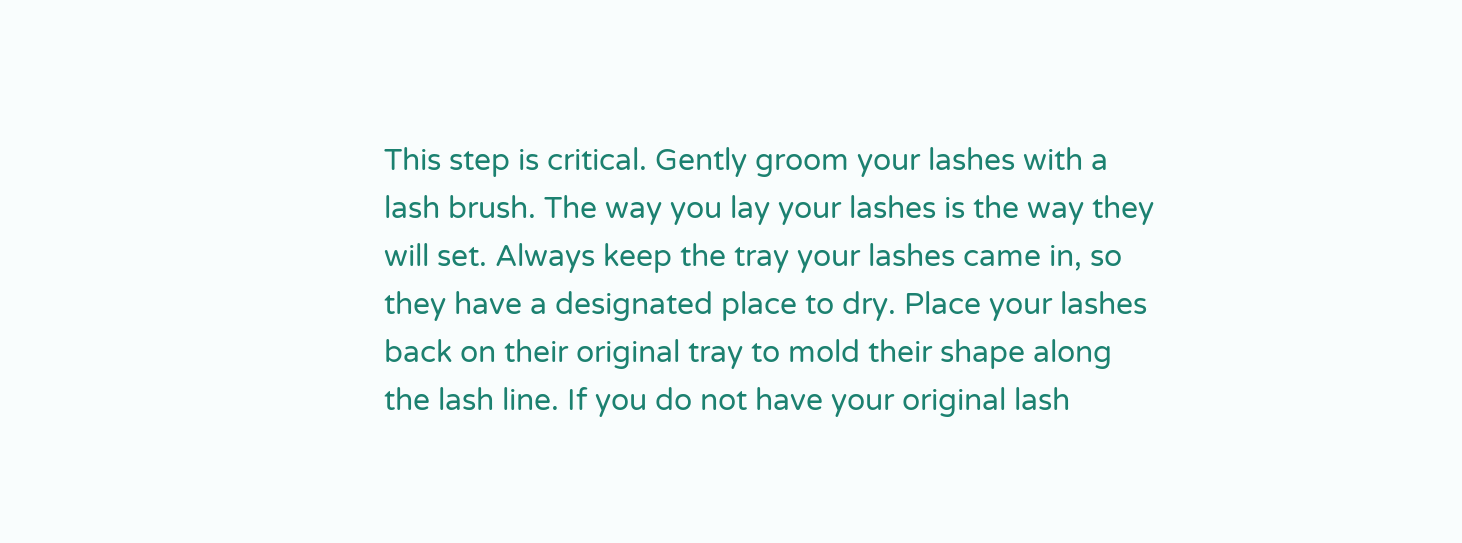This step is critical. Gently groom your lashes with a lash brush. The way you lay your lashes is the way they will set. Always keep the tray your lashes came in, so they have a designated place to dry. Place your lashes back on their original tray to mold their shape along the lash line. If you do not have your original lash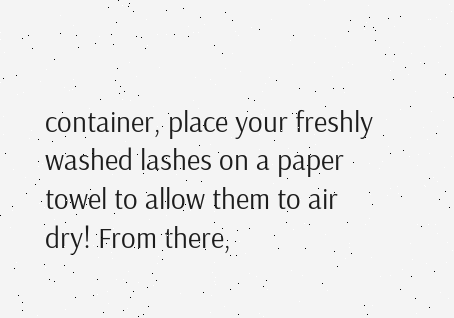container, place your freshly washed lashes on a paper towel to allow them to air dry! From there,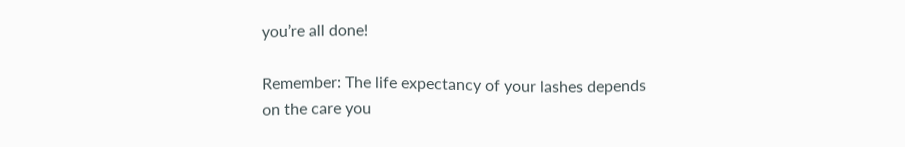you’re all done!

Remember: The life expectancy of your lashes depends on the care you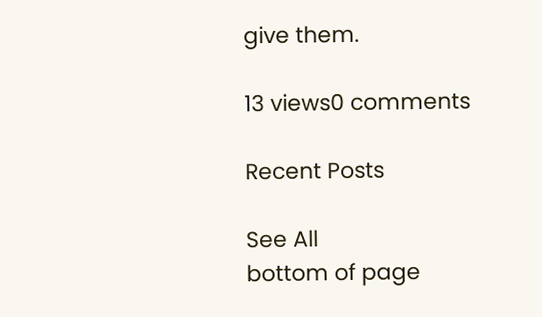give them.

13 views0 comments

Recent Posts

See All
bottom of page